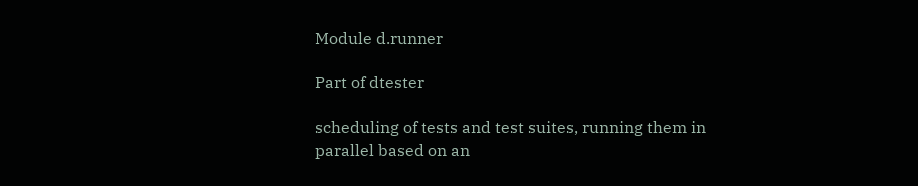Module d.runner

Part of dtester

scheduling of tests and test suites, running them in parallel based on an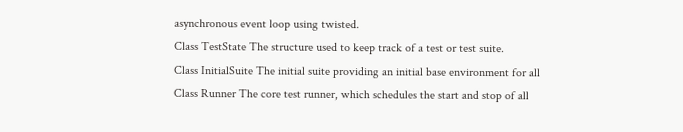asynchronous event loop using twisted.
Class TestState The structure used to keep track of a test or test suite.
Class InitialSuite The initial suite providing an initial base environment for all
Class Runner The core test runner, which schedules the start and stop of all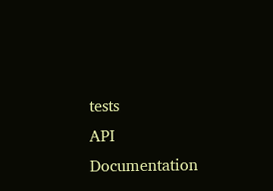tests
API Documentation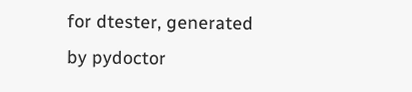for dtester, generated by pydoctor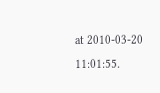at 2010-03-20 11:01:55.